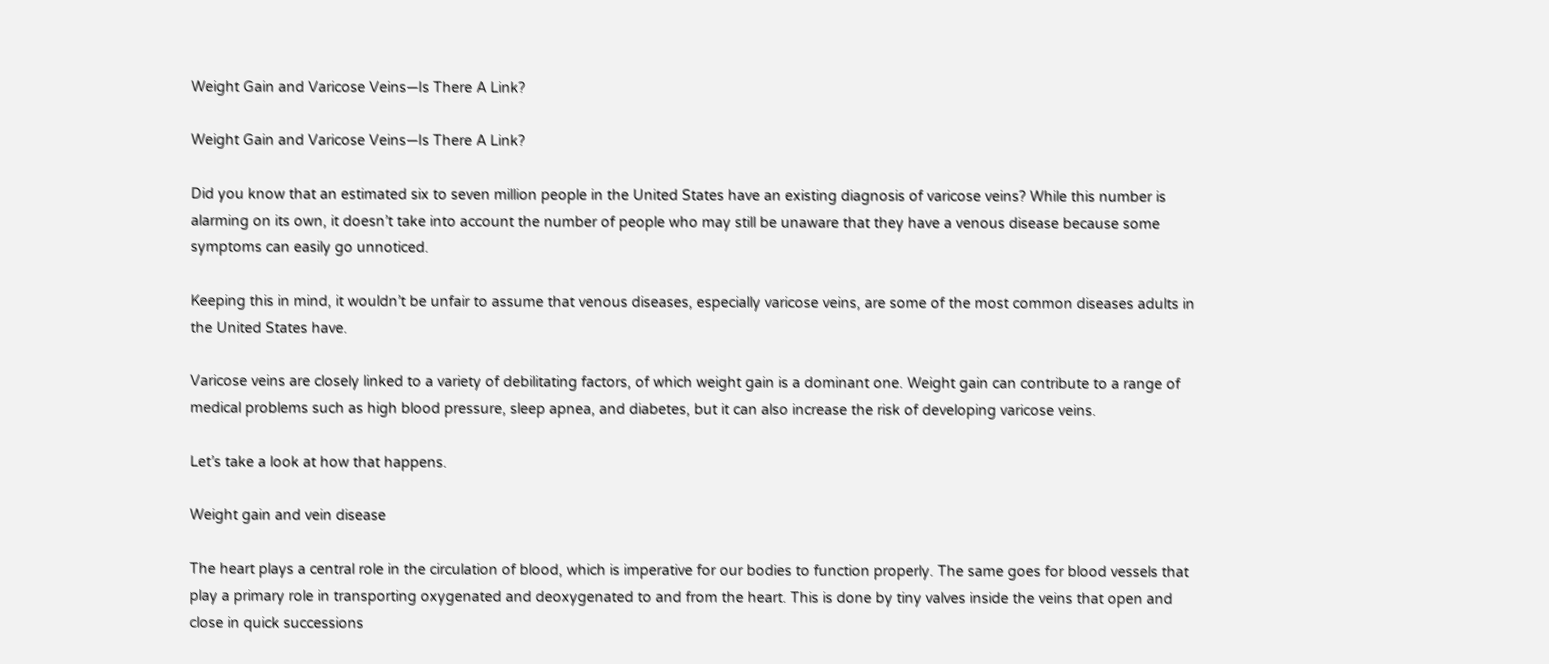Weight Gain and Varicose Veins—Is There A Link?

Weight Gain and Varicose Veins—Is There A Link?

Did you know that an estimated six to seven million people in the United States have an existing diagnosis of varicose veins? While this number is alarming on its own, it doesn’t take into account the number of people who may still be unaware that they have a venous disease because some symptoms can easily go unnoticed.

Keeping this in mind, it wouldn’t be unfair to assume that venous diseases, especially varicose veins, are some of the most common diseases adults in the United States have.

Varicose veins are closely linked to a variety of debilitating factors, of which weight gain is a dominant one. Weight gain can contribute to a range of medical problems such as high blood pressure, sleep apnea, and diabetes, but it can also increase the risk of developing varicose veins.

Let’s take a look at how that happens.

Weight gain and vein disease

The heart plays a central role in the circulation of blood, which is imperative for our bodies to function properly. The same goes for blood vessels that play a primary role in transporting oxygenated and deoxygenated to and from the heart. This is done by tiny valves inside the veins that open and close in quick successions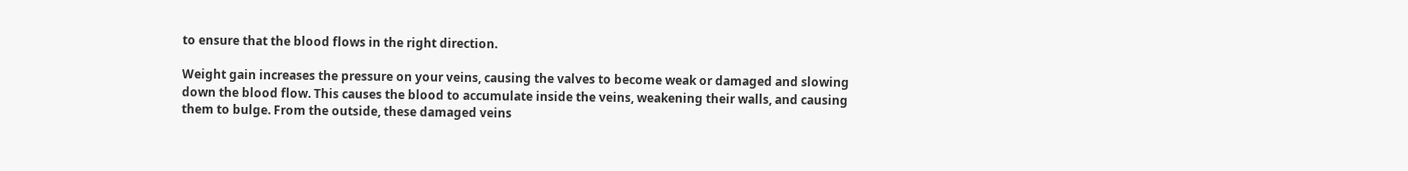to ensure that the blood flows in the right direction.

Weight gain increases the pressure on your veins, causing the valves to become weak or damaged and slowing down the blood flow. This causes the blood to accumulate inside the veins, weakening their walls, and causing them to bulge. From the outside, these damaged veins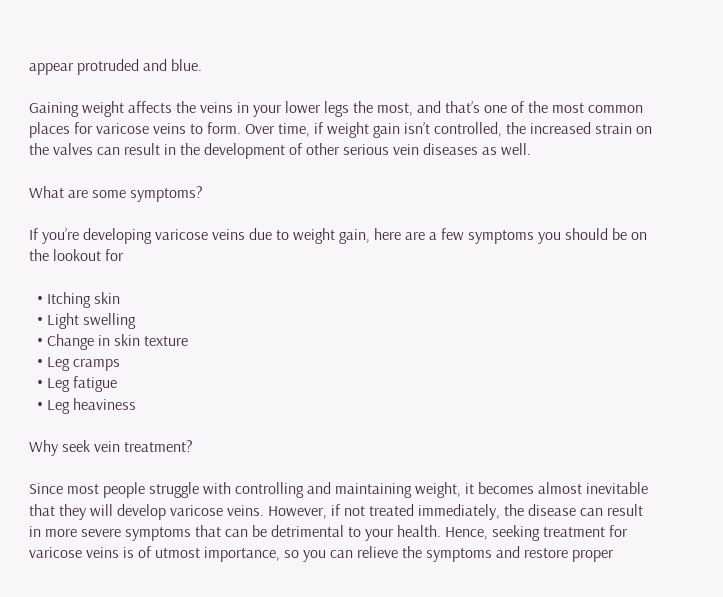appear protruded and blue.

Gaining weight affects the veins in your lower legs the most, and that’s one of the most common places for varicose veins to form. Over time, if weight gain isn’t controlled, the increased strain on the valves can result in the development of other serious vein diseases as well.

What are some symptoms?

If you’re developing varicose veins due to weight gain, here are a few symptoms you should be on the lookout for

  • Itching skin
  • Light swelling
  • Change in skin texture
  • Leg cramps
  • Leg fatigue
  • Leg heaviness

Why seek vein treatment?

Since most people struggle with controlling and maintaining weight, it becomes almost inevitable that they will develop varicose veins. However, if not treated immediately, the disease can result in more severe symptoms that can be detrimental to your health. Hence, seeking treatment for varicose veins is of utmost importance, so you can relieve the symptoms and restore proper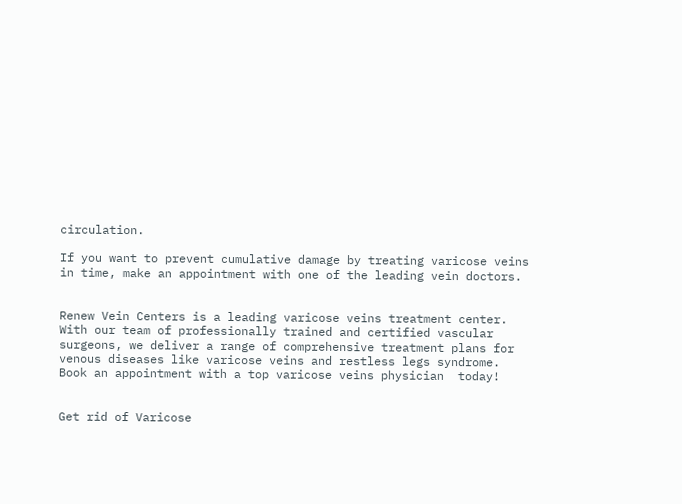circulation.

If you want to prevent cumulative damage by treating varicose veins in time, make an appointment with one of the leading vein doctors.


Renew Vein Centers is a leading varicose veins treatment center. With our team of professionally trained and certified vascular surgeons, we deliver a range of comprehensive treatment plans for venous diseases like varicose veins and restless legs syndrome. Book an appointment with a top varicose veins physician  today!


Get rid of Varicose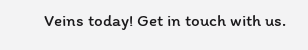Veins today! Get in touch with us.